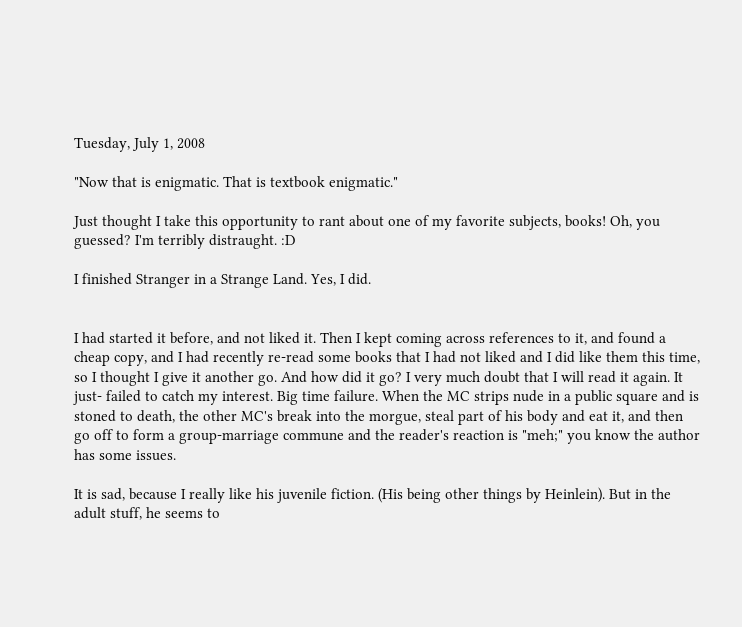Tuesday, July 1, 2008

"Now that is enigmatic. That is textbook enigmatic."

Just thought I take this opportunity to rant about one of my favorite subjects, books! Oh, you guessed? I'm terribly distraught. :D

I finished Stranger in a Strange Land. Yes, I did.


I had started it before, and not liked it. Then I kept coming across references to it, and found a cheap copy, and I had recently re-read some books that I had not liked and I did like them this time, so I thought I give it another go. And how did it go? I very much doubt that I will read it again. It just- failed to catch my interest. Big time failure. When the MC strips nude in a public square and is stoned to death, the other MC's break into the morgue, steal part of his body and eat it, and then go off to form a group-marriage commune and the reader's reaction is "meh;" you know the author has some issues.

It is sad, because I really like his juvenile fiction. (His being other things by Heinlein). But in the adult stuff, he seems to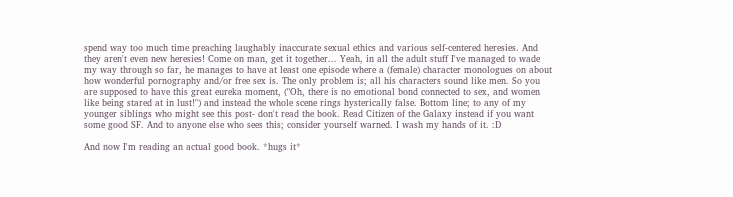spend way too much time preaching laughably inaccurate sexual ethics and various self-centered heresies. And they aren't even new heresies! Come on man, get it together... Yeah, in all the adult stuff I've managed to wade my way through so far, he manages to have at least one episode where a (female) character monologues on about how wonderful pornography and/or free sex is. The only problem is; all his characters sound like men. So you are supposed to have this great eureka moment, ("Oh, there is no emotional bond connected to sex, and women like being stared at in lust!") and instead the whole scene rings hysterically false. Bottom line; to any of my younger siblings who might see this post- don't read the book. Read Citizen of the Galaxy instead if you want some good SF. And to anyone else who sees this; consider yourself warned. I wash my hands of it. :D

And now I'm reading an actual good book. *hugs it*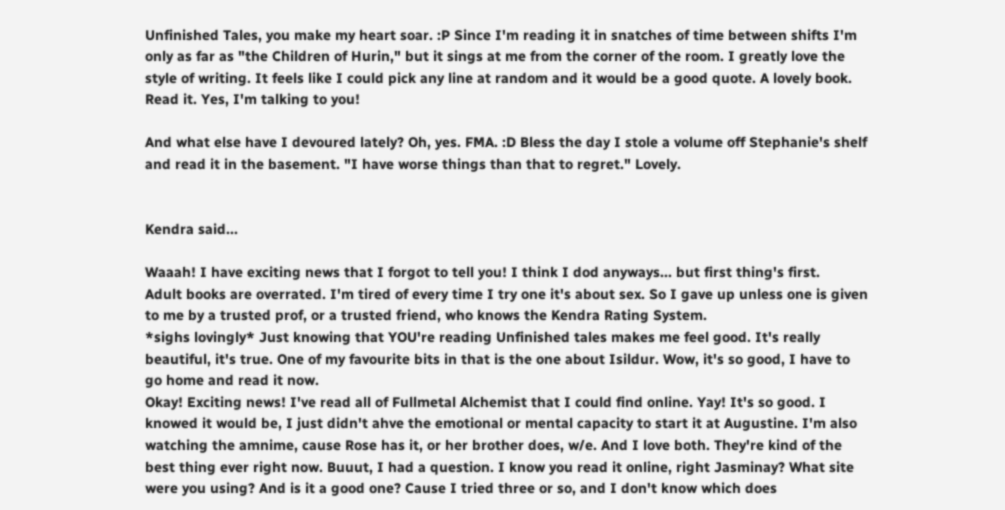Unfinished Tales, you make my heart soar. :P Since I'm reading it in snatches of time between shifts I'm only as far as "the Children of Hurin," but it sings at me from the corner of the room. I greatly love the style of writing. It feels like I could pick any line at random and it would be a good quote. A lovely book. Read it. Yes, I'm talking to you!

And what else have I devoured lately? Oh, yes. FMA. :D Bless the day I stole a volume off Stephanie's shelf and read it in the basement. "I have worse things than that to regret." Lovely.


Kendra said...

Waaah! I have exciting news that I forgot to tell you! I think I dod anyways... but first thing's first.
Adult books are overrated. I'm tired of every time I try one it's about sex. So I gave up unless one is given to me by a trusted prof, or a trusted friend, who knows the Kendra Rating System.
*sighs lovingly* Just knowing that YOU're reading Unfinished tales makes me feel good. It's really beautiful, it's true. One of my favourite bits in that is the one about Isildur. Wow, it's so good, I have to go home and read it now.
Okay! Exciting news! I've read all of Fullmetal Alchemist that I could find online. Yay! It's so good. I knowed it would be, I just didn't ahve the emotional or mental capacity to start it at Augustine. I'm also watching the amnime, cause Rose has it, or her brother does, w/e. And I love both. They're kind of the best thing ever right now. Buuut, I had a question. I know you read it online, right Jasminay? What site were you using? And is it a good one? Cause I tried three or so, and I don't know which does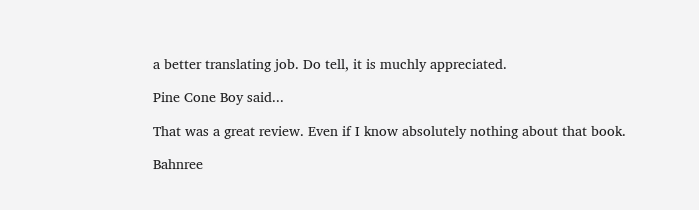a better translating job. Do tell, it is muchly appreciated.

Pine Cone Boy said...

That was a great review. Even if I know absolutely nothing about that book.

Bahnree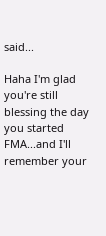said...

Haha I'm glad you're still blessing the day you started FMA...and I'll remember your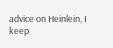advice on Heinlein, I keep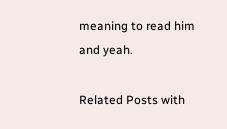meaning to read him and yeah.

Related Posts with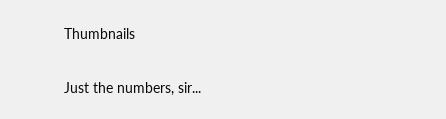Thumbnails

Just the numbers, sir...